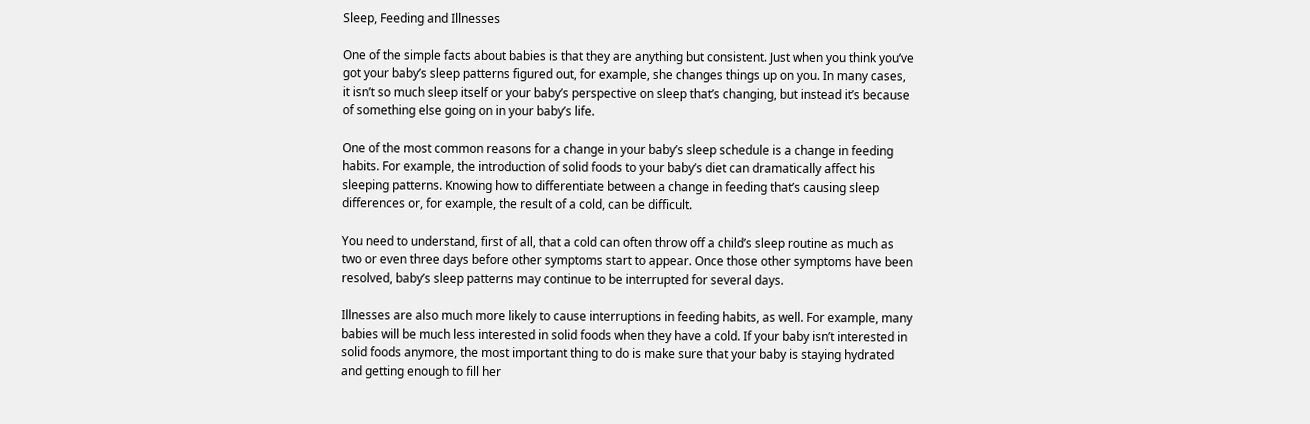Sleep, Feeding and Illnesses

One of the simple facts about babies is that they are anything but consistent. Just when you think you’ve got your baby’s sleep patterns figured out, for example, she changes things up on you. In many cases, it isn’t so much sleep itself or your baby’s perspective on sleep that’s changing, but instead it’s because of something else going on in your baby’s life.

One of the most common reasons for a change in your baby’s sleep schedule is a change in feeding habits. For example, the introduction of solid foods to your baby’s diet can dramatically affect his sleeping patterns. Knowing how to differentiate between a change in feeding that’s causing sleep differences or, for example, the result of a cold, can be difficult.

You need to understand, first of all, that a cold can often throw off a child’s sleep routine as much as two or even three days before other symptoms start to appear. Once those other symptoms have been resolved, baby’s sleep patterns may continue to be interrupted for several days.

Illnesses are also much more likely to cause interruptions in feeding habits, as well. For example, many babies will be much less interested in solid foods when they have a cold. If your baby isn’t interested in solid foods anymore, the most important thing to do is make sure that your baby is staying hydrated and getting enough to fill her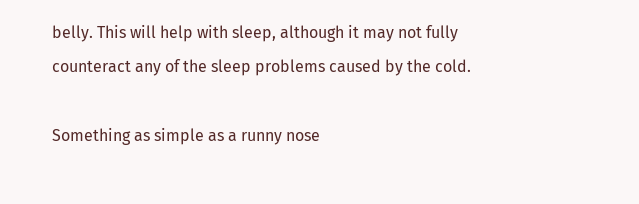belly. This will help with sleep, although it may not fully counteract any of the sleep problems caused by the cold.

Something as simple as a runny nose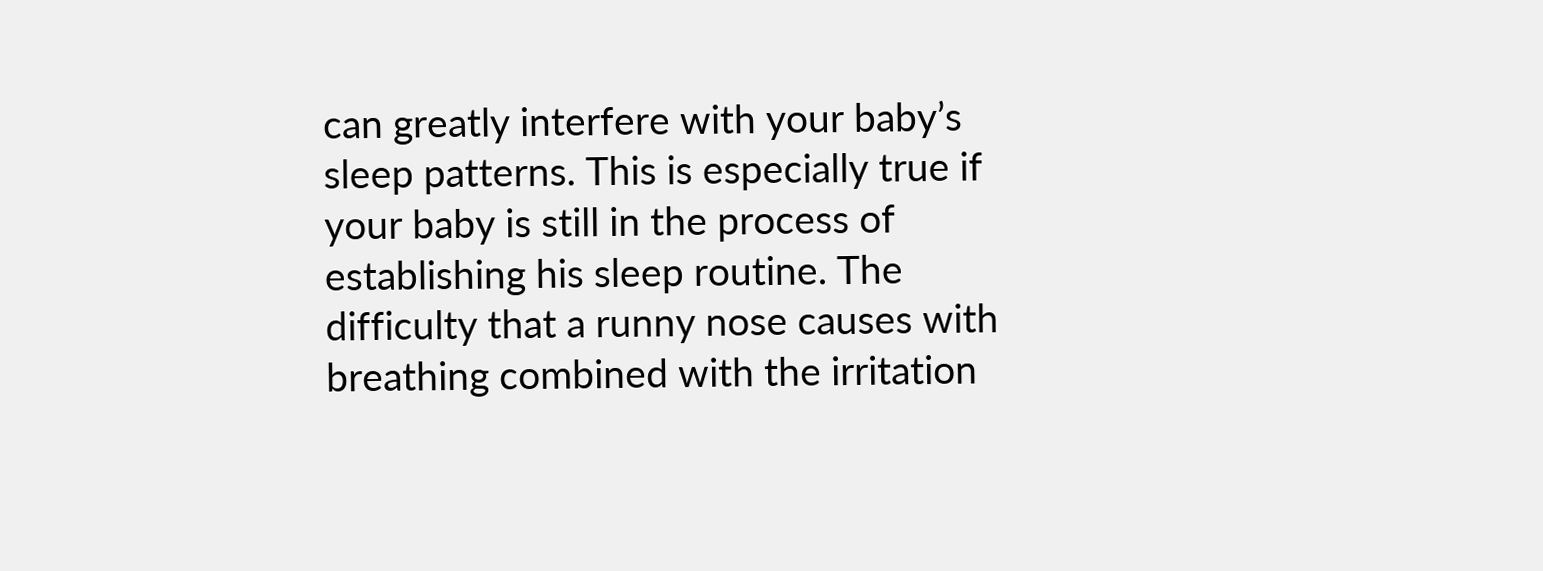can greatly interfere with your baby’s sleep patterns. This is especially true if your baby is still in the process of establishing his sleep routine. The difficulty that a runny nose causes with breathing combined with the irritation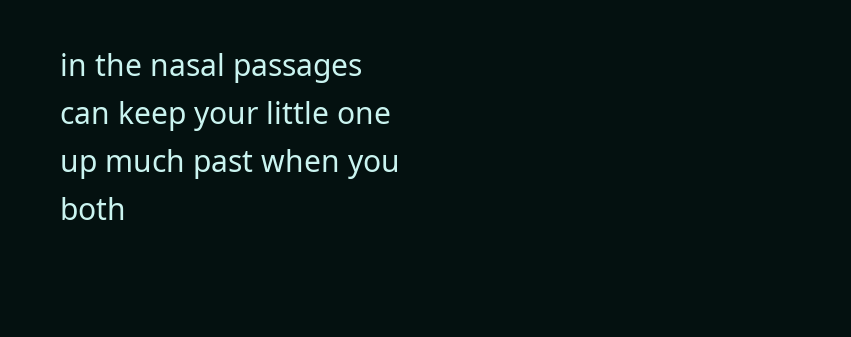in the nasal passages can keep your little one up much past when you both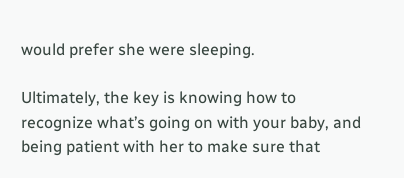would prefer she were sleeping.

Ultimately, the key is knowing how to recognize what’s going on with your baby, and being patient with her to make sure that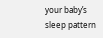your baby’s sleep pattern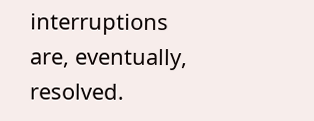interruptions are, eventually, resolved.